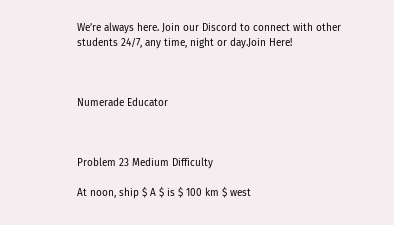We’re always here. Join our Discord to connect with other students 24/7, any time, night or day.Join Here!



Numerade Educator



Problem 23 Medium Difficulty

At noon, ship $ A $ is $ 100 km $ west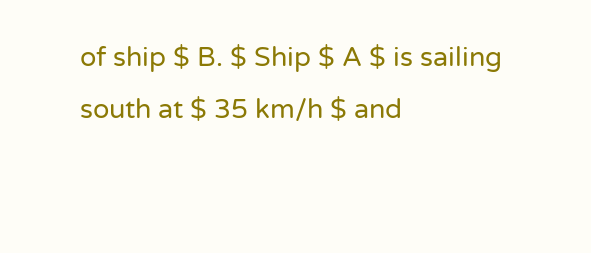of ship $ B. $ Ship $ A $ is sailing south at $ 35 km/h $ and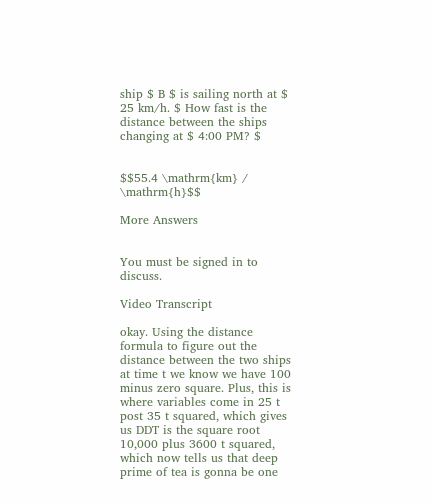ship $ B $ is sailing north at $ 25 km/h. $ How fast is the distance between the ships changing at $ 4:00 PM? $


$$55.4 \mathrm{km} / \mathrm{h}$$

More Answers


You must be signed in to discuss.

Video Transcript

okay. Using the distance formula to figure out the distance between the two ships at time t we know we have 100 minus zero square. Plus, this is where variables come in 25 t post 35 t squared, which gives us DDT is the square root 10,000 plus 3600 t squared, which now tells us that deep prime of tea is gonna be one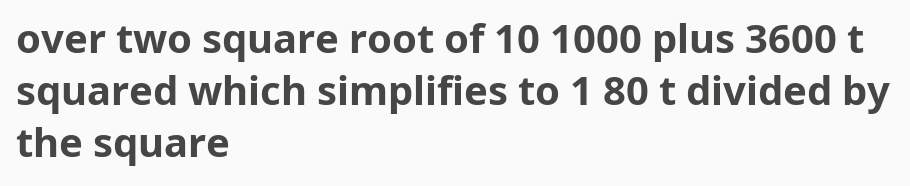over two square root of 10 1000 plus 3600 t squared which simplifies to 1 80 t divided by the square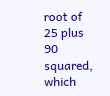root of 25 plus 90 squared, which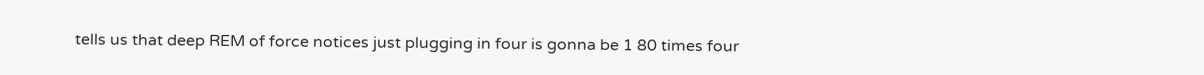tells us that deep REM of force notices just plugging in four is gonna be 1 80 times four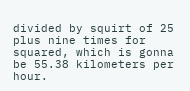divided by squirt of 25 plus nine times for squared, which is gonna be 55.38 kilometers per hour.